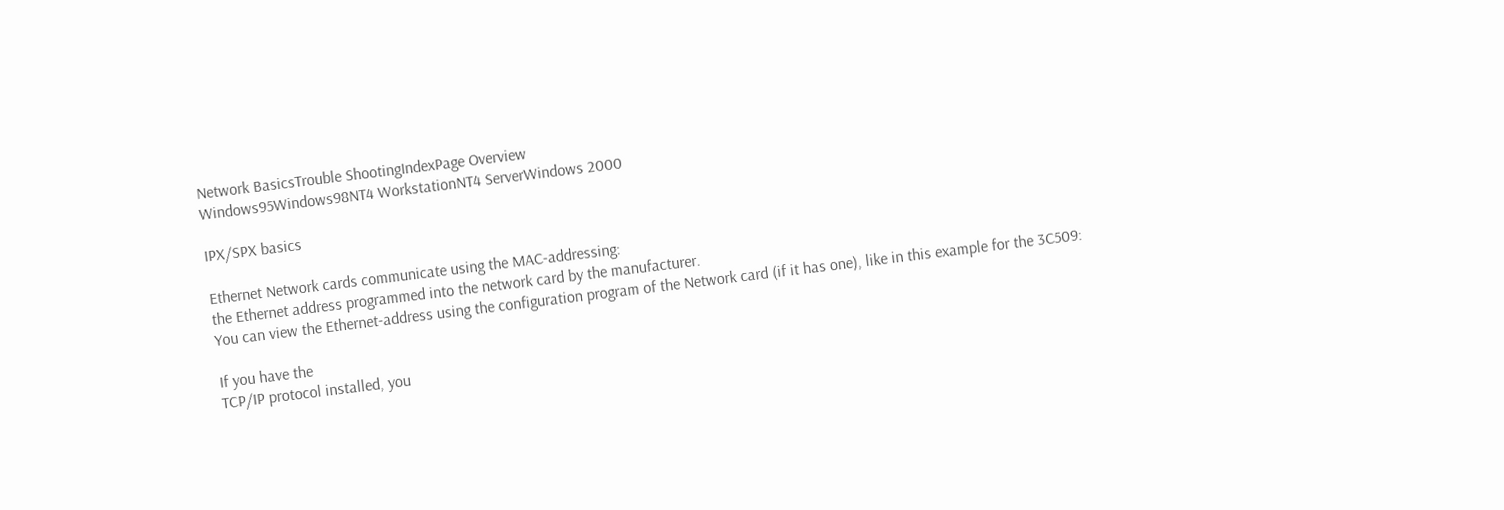Network BasicsTrouble ShootingIndexPage Overview
Windows95Windows98NT4 WorkstationNT4 ServerWindows 2000

IPX/SPX basics

Ethernet Network cards communicate using the MAC-addressing:
the Ethernet address programmed into the network card by the manufacturer.
You can view the Ethernet-address using the configuration program of the Network card (if it has one), like in this example for the 3C509:

If you have the
TCP/IP protocol installed, you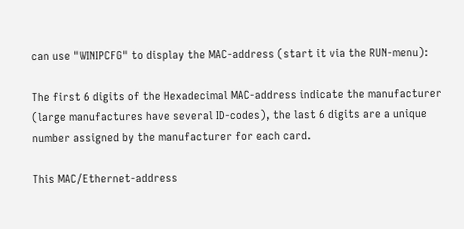can use "WINIPCFG" to display the MAC-address (start it via the RUN-menu):

The first 6 digits of the Hexadecimal MAC-address indicate the manufacturer (large manufactures have several ID-codes), the last 6 digits are a unique number assigned by the manufacturer for each card.

This MAC/Ethernet-address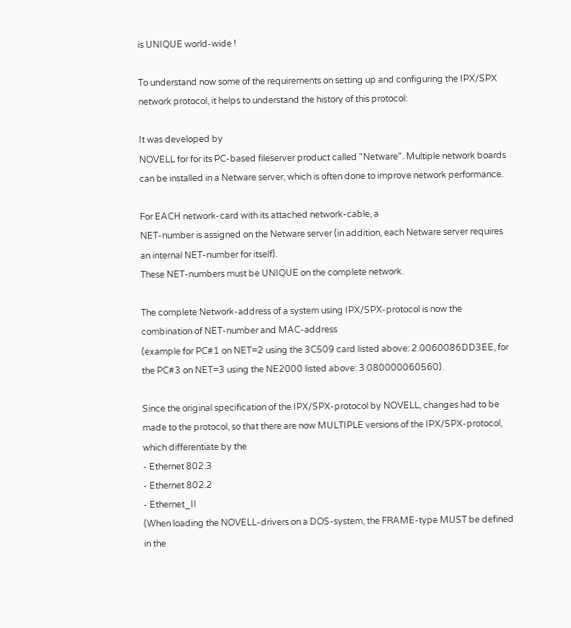is UNIQUE world-wide !

To understand now some of the requirements on setting up and configuring the IPX/SPX network protocol, it helps to understand the history of this protocol:

It was developed by
NOVELL for for its PC-based fileserver product called "Netware". Multiple network boards can be installed in a Netware server, which is often done to improve network performance.

For EACH network-card with its attached network-cable, a
NET-number is assigned on the Netware server (in addition, each Netware server requires an internal NET-number for itself).
These NET-numbers must be UNIQUE on the complete network.

The complete Network-address of a system using IPX/SPX-protocol is now the combination of NET-number and MAC-address
(example for PC#1 on NET=2 using the 3C509 card listed above: 2.0060086DD3EE, for the PC#3 on NET=3 using the NE2000 listed above: 3.080000060560).

Since the original specification of the IPX/SPX-protocol by NOVELL, changes had to be made to the protocol, so that there are now MULTIPLE versions of the IPX/SPX-protocol, which differentiate by the
- Ethernet 802.3
- Ethernet 802.2
- Ethernet_II
(When loading the NOVELL-drivers on a DOS-system, the FRAME-type MUST be defined in the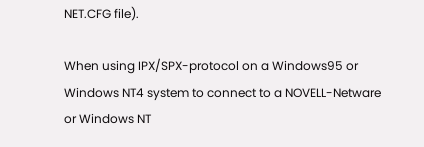NET.CFG file).

When using IPX/SPX-protocol on a Windows95 or Windows NT4 system to connect to a NOVELL-Netware or Windows NT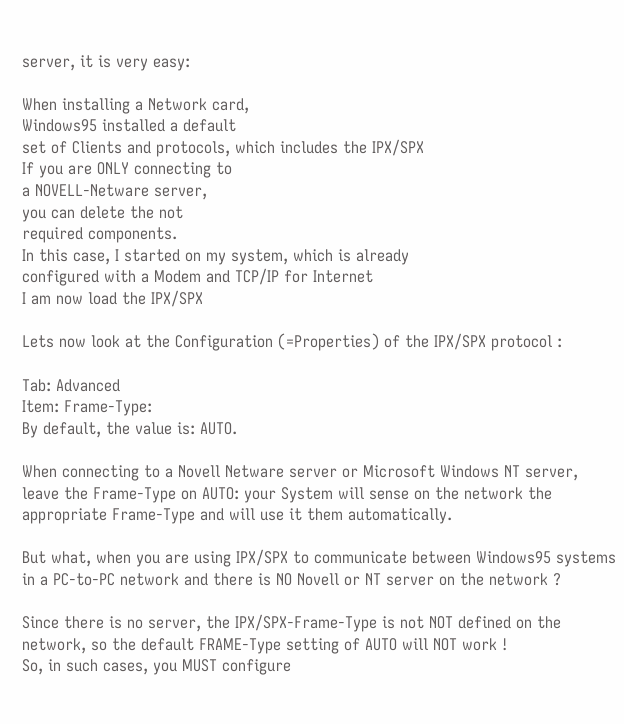server, it is very easy:

When installing a Network card,
Windows95 installed a default
set of Clients and protocols, which includes the IPX/SPX
If you are ONLY connecting to
a NOVELL-Netware server,
you can delete the not
required components.
In this case, I started on my system, which is already
configured with a Modem and TCP/IP for Internet
I am now load the IPX/SPX

Lets now look at the Configuration (=Properties) of the IPX/SPX protocol :

Tab: Advanced
Item: Frame-Type:
By default, the value is: AUTO.

When connecting to a Novell Netware server or Microsoft Windows NT server, leave the Frame-Type on AUTO: your System will sense on the network the appropriate Frame-Type and will use it them automatically.

But what, when you are using IPX/SPX to communicate between Windows95 systems in a PC-to-PC network and there is NO Novell or NT server on the network ?

Since there is no server, the IPX/SPX-Frame-Type is not NOT defined on the network, so the default FRAME-Type setting of AUTO will NOT work !
So, in such cases, you MUST configure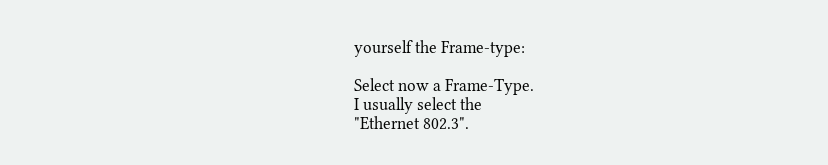yourself the Frame-type:

Select now a Frame-Type.
I usually select the
"Ethernet 802.3".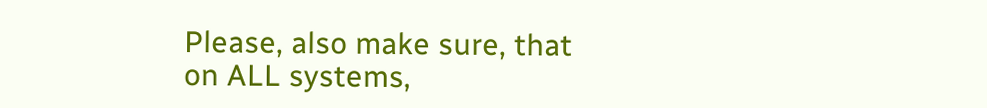Please, also make sure, that
on ALL systems,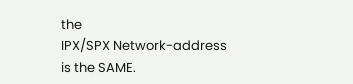the
IPX/SPX Network-address
is the SAME.